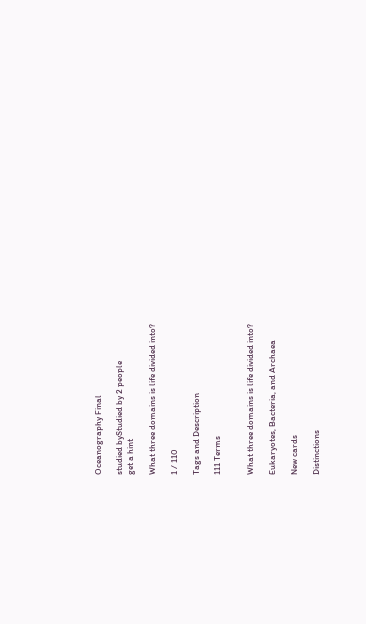Oceanography Final

studied byStudied by 2 people
get a hint

What three domains is life divided into?

1 / 110

Tags and Description

111 Terms


What three domains is life divided into?

Eukaryotes, Bacteria, and Archaea

New cards

Distinctions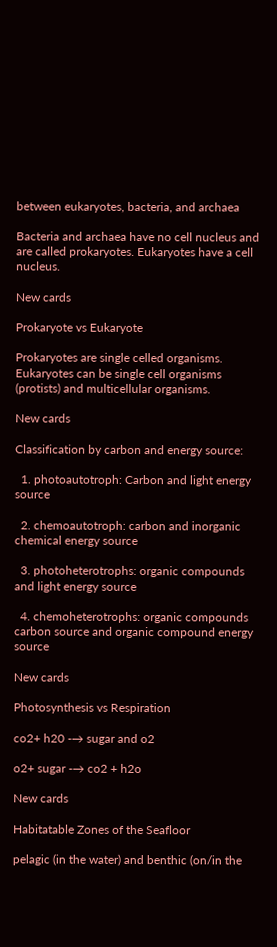between eukaryotes, bacteria, and archaea

Bacteria and archaea have no cell nucleus and are called prokaryotes. Eukaryotes have a cell nucleus.

New cards

Prokaryote vs Eukaryote

Prokaryotes are single celled organisms. Eukaryotes can be single cell organisms (protists) and multicellular organisms.

New cards

Classification by carbon and energy source:

  1. photoautotroph: Carbon and light energy source

  2. chemoautotroph: carbon and inorganic chemical energy source

  3. photoheterotrophs: organic compounds and light energy source

  4. chemoheterotrophs: organic compounds carbon source and organic compound energy source

New cards

Photosynthesis vs Respiration

co2+ h20 -→ sugar and o2

o2+ sugar -→ co2 + h2o

New cards

Habitatable Zones of the Seafloor

pelagic (in the water) and benthic (on/in the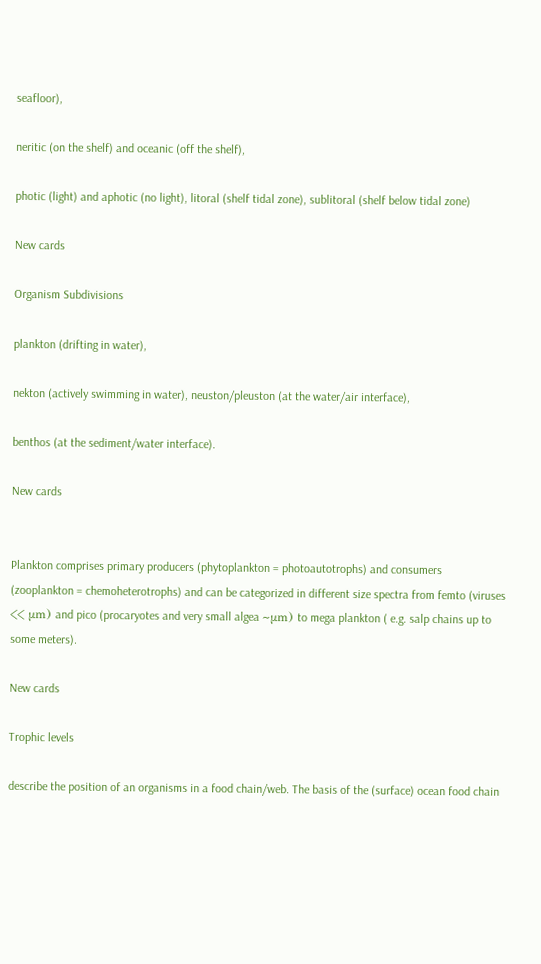seafloor),

neritic (on the shelf) and oceanic (off the shelf),

photic (light) and aphotic (no light), litoral (shelf tidal zone), sublitoral (shelf below tidal zone)

New cards

Organism Subdivisions

plankton (drifting in water),

nekton (actively swimming in water), neuston/pleuston (at the water/air interface),

benthos (at the sediment/water interface).

New cards


Plankton comprises primary producers (phytoplankton = photoautotrophs) and consumers (zooplankton = chemoheterotrophs) and can be categorized in different size spectra from femto (viruses << μm) and pico (procaryotes and very small algea ~μm) to mega plankton ( e.g. salp chains up to some meters).

New cards

Trophic levels

describe the position of an organisms in a food chain/web. The basis of the (surface) ocean food chain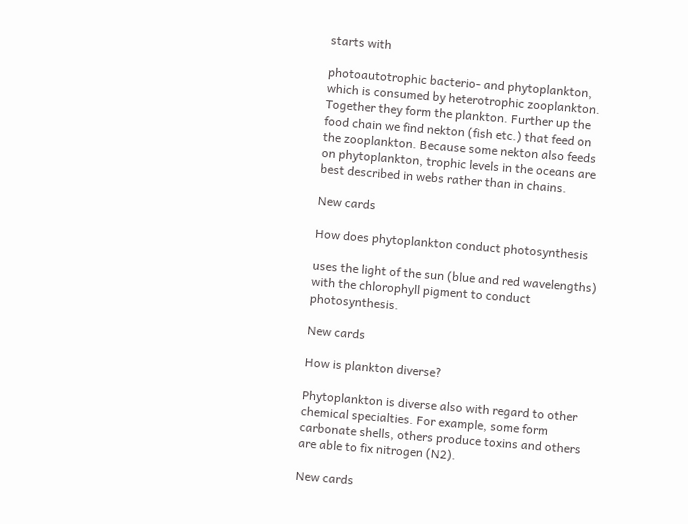starts with

photoautotrophic bacterio- and phytoplankton, which is consumed by heterotrophic zooplankton. Together they form the plankton. Further up the food chain we find nekton (fish etc.) that feed on the zooplankton. Because some nekton also feeds on phytoplankton, trophic levels in the oceans are best described in webs rather than in chains.

New cards

How does phytoplankton conduct photosynthesis

uses the light of the sun (blue and red wavelengths) with the chlorophyll pigment to conduct photosynthesis.

New cards

How is plankton diverse?

Phytoplankton is diverse also with regard to other chemical specialties. For example, some form carbonate shells, others produce toxins and others are able to fix nitrogen (N2).

New cards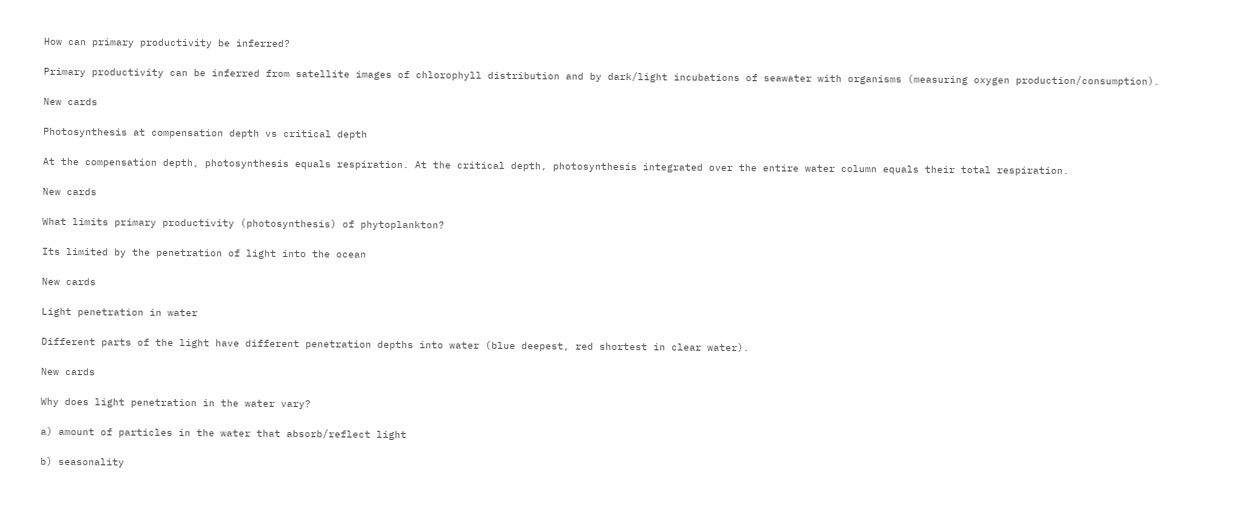How can primary productivity be inferred?

Primary productivity can be inferred from satellite images of chlorophyll distribution and by dark/light incubations of seawater with organisms (measuring oxygen production/consumption).

New cards

Photosynthesis at compensation depth vs critical depth

At the compensation depth, photosynthesis equals respiration. At the critical depth, photosynthesis integrated over the entire water column equals their total respiration.

New cards

What limits primary productivity (photosynthesis) of phytoplankton?

Its limited by the penetration of light into the ocean

New cards

Light penetration in water

Different parts of the light have different penetration depths into water (blue deepest, red shortest in clear water).

New cards

Why does light penetration in the water vary?

a) amount of particles in the water that absorb/reflect light

b) seasonality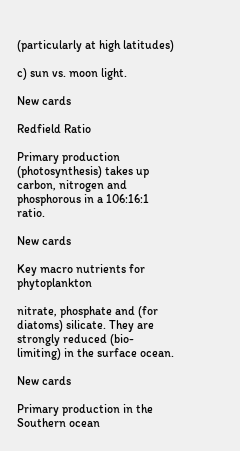(particularly at high latitudes)

c) sun vs. moon light.

New cards

Redfield Ratio

Primary production (photosynthesis) takes up carbon, nitrogen and phosphorous in a 106:16:1 ratio.

New cards

Key macro nutrients for phytoplankton

nitrate, phosphate and (for diatoms) silicate. They are strongly reduced (bio-limiting) in the surface ocean.

New cards

Primary production in the Southern ocean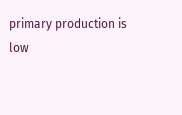primary production is low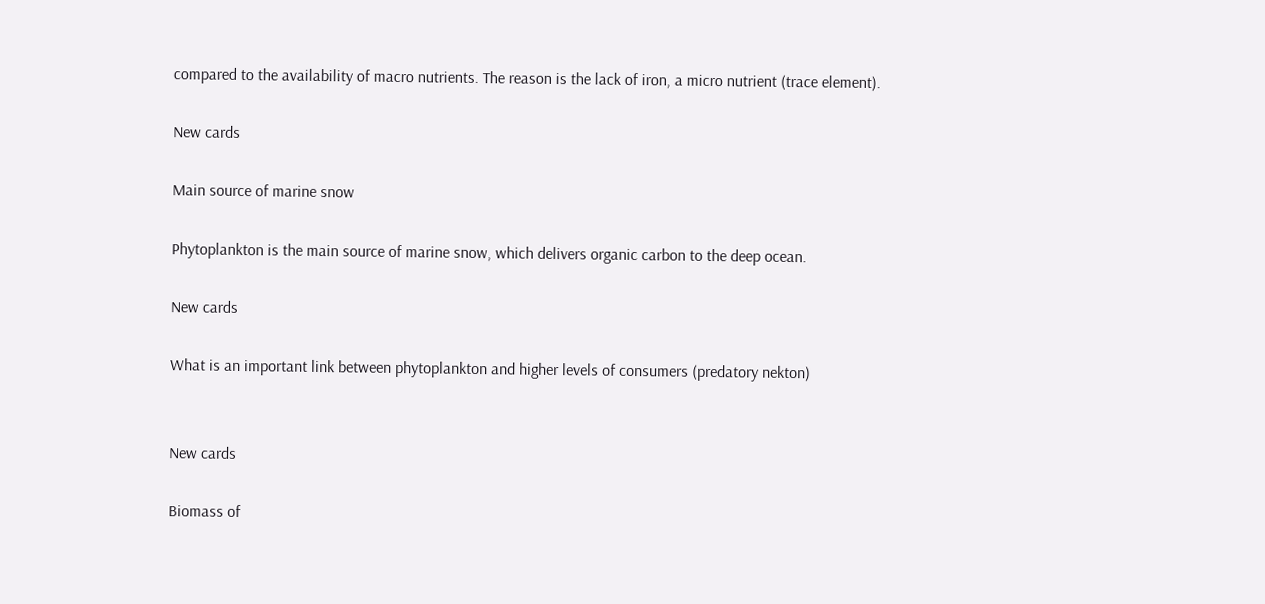compared to the availability of macro nutrients. The reason is the lack of iron, a micro nutrient (trace element).

New cards

Main source of marine snow

Phytoplankton is the main source of marine snow, which delivers organic carbon to the deep ocean.

New cards

What is an important link between phytoplankton and higher levels of consumers (predatory nekton)


New cards

Biomass of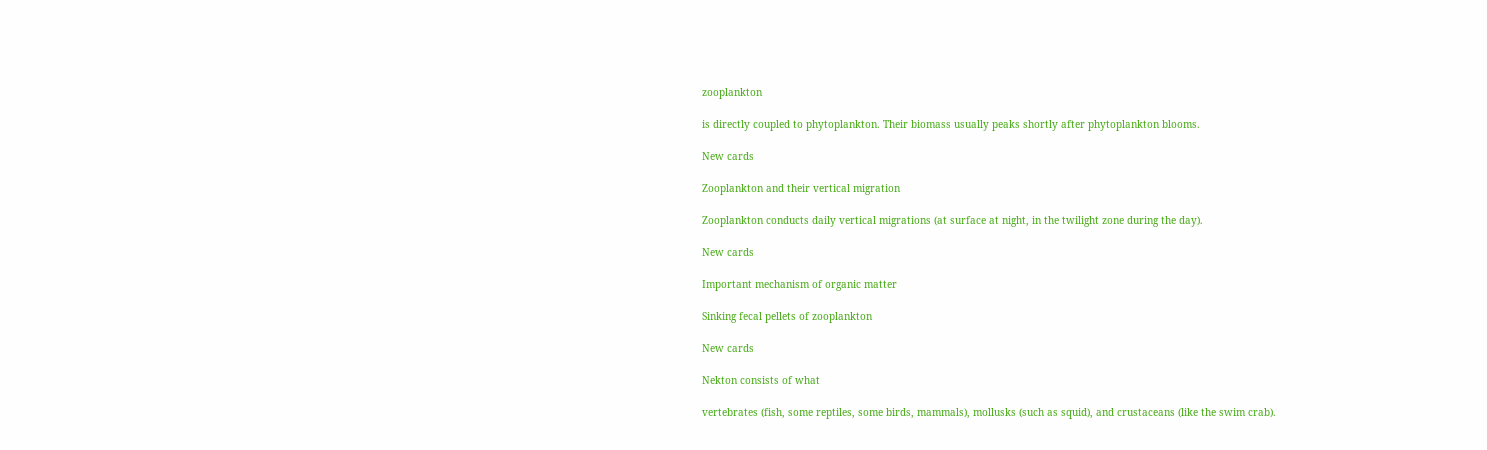zooplankton

is directly coupled to phytoplankton. Their biomass usually peaks shortly after phytoplankton blooms.

New cards

Zooplankton and their vertical migration

Zooplankton conducts daily vertical migrations (at surface at night, in the twilight zone during the day).

New cards

Important mechanism of organic matter

Sinking fecal pellets of zooplankton

New cards

Nekton consists of what

vertebrates (fish, some reptiles, some birds, mammals), mollusks (such as squid), and crustaceans (like the swim crab).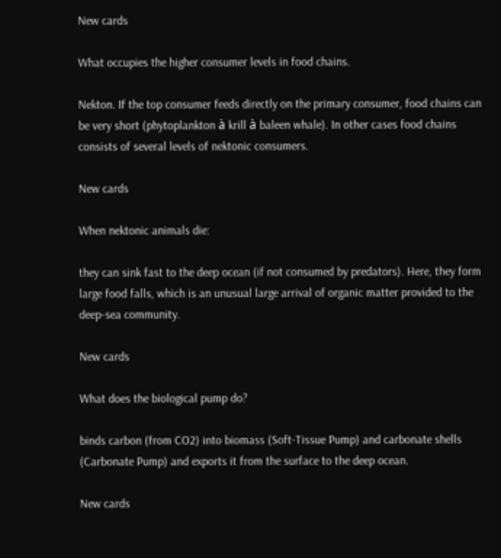New cards

What occupies the higher consumer levels in food chains.

Nekton. If the top consumer feeds directly on the primary consumer, food chains can be very short (phytoplankton à krill à baleen whale). In other cases food chains consists of several levels of nektonic consumers.

New cards

When nektonic animals die:

they can sink fast to the deep ocean (if not consumed by predators). Here, they form large food falls, which is an unusual large arrival of organic matter provided to the deep-sea community.

New cards

What does the biological pump do?

binds carbon (from CO2) into biomass (Soft-Tissue Pump) and carbonate shells (Carbonate Pump) and exports it from the surface to the deep ocean.

New cards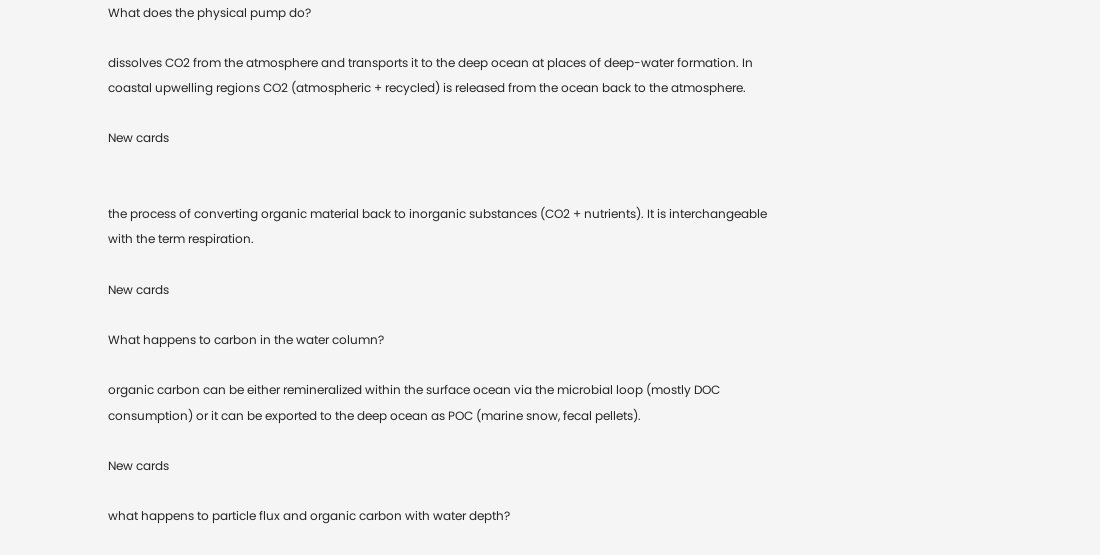What does the physical pump do?

dissolves CO2 from the atmosphere and transports it to the deep ocean at places of deep-water formation. In coastal upwelling regions CO2 (atmospheric + recycled) is released from the ocean back to the atmosphere.

New cards


the process of converting organic material back to inorganic substances (CO2 + nutrients). It is interchangeable with the term respiration.

New cards

What happens to carbon in the water column?

organic carbon can be either remineralized within the surface ocean via the microbial loop (mostly DOC consumption) or it can be exported to the deep ocean as POC (marine snow, fecal pellets).

New cards

what happens to particle flux and organic carbon with water depth?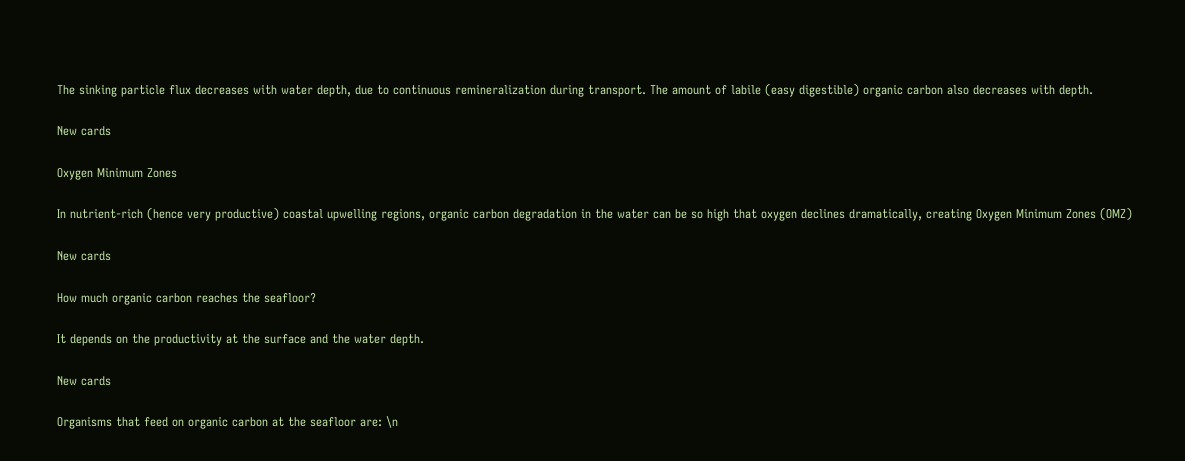The sinking particle flux decreases with water depth, due to continuous remineralization during transport. The amount of labile (easy digestible) organic carbon also decreases with depth.

New cards

Oxygen Minimum Zones

In nutrient-rich (hence very productive) coastal upwelling regions, organic carbon degradation in the water can be so high that oxygen declines dramatically, creating Oxygen Minimum Zones (OMZ)

New cards

How much organic carbon reaches the seafloor?

It depends on the productivity at the surface and the water depth.

New cards

Organisms that feed on organic carbon at the seafloor are: \n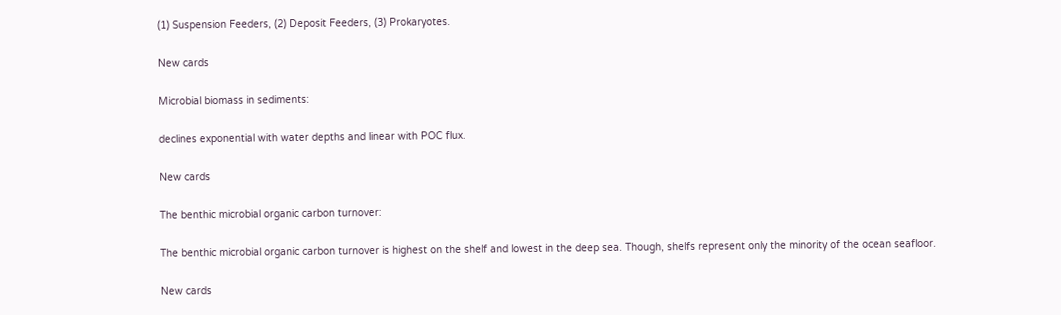(1) Suspension Feeders, (2) Deposit Feeders, (3) Prokaryotes.

New cards

Microbial biomass in sediments:

declines exponential with water depths and linear with POC flux.

New cards

The benthic microbial organic carbon turnover:

The benthic microbial organic carbon turnover is highest on the shelf and lowest in the deep sea. Though, shelfs represent only the minority of the ocean seafloor.

New cards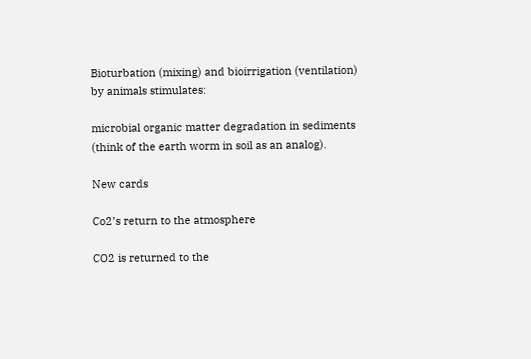Bioturbation (mixing) and bioirrigation (ventilation) by animals stimulates:

microbial organic matter degradation in sediments (think of the earth worm in soil as an analog).

New cards

Co2’s return to the atmosphere

CO2 is returned to the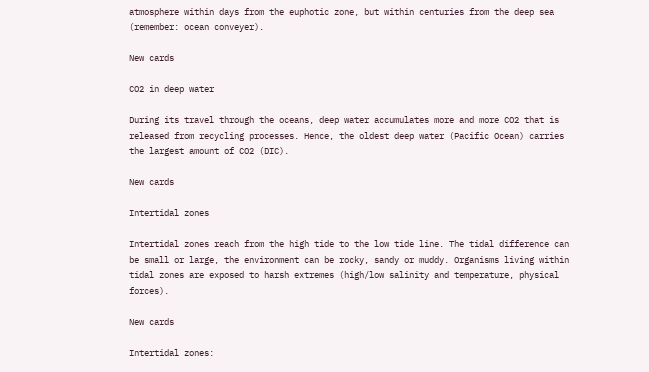atmosphere within days from the euphotic zone, but within centuries from the deep sea (remember: ocean conveyer).

New cards

CO2 in deep water

During its travel through the oceans, deep water accumulates more and more CO2 that is released from recycling processes. Hence, the oldest deep water (Pacific Ocean) carries the largest amount of CO2 (DIC).

New cards

Intertidal zones

Intertidal zones reach from the high tide to the low tide line. The tidal difference can be small or large, the environment can be rocky, sandy or muddy. Organisms living within tidal zones are exposed to harsh extremes (high/low salinity and temperature, physical forces).

New cards

Intertidal zones: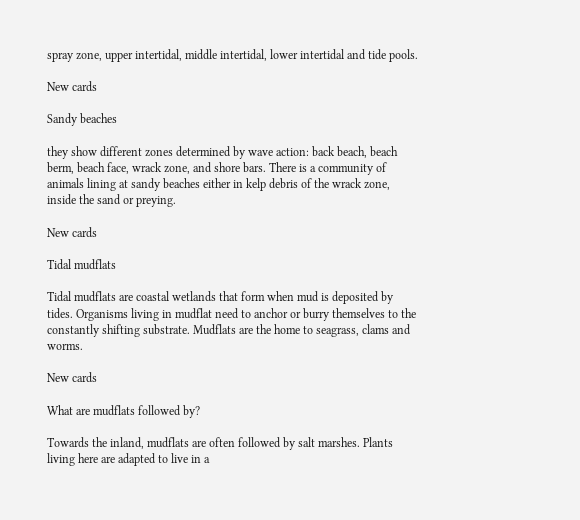spray zone, upper intertidal, middle intertidal, lower intertidal and tide pools.

New cards

Sandy beaches

they show different zones determined by wave action: back beach, beach berm, beach face, wrack zone, and shore bars. There is a community of animals lining at sandy beaches either in kelp debris of the wrack zone, inside the sand or preying.

New cards

Tidal mudflats

Tidal mudflats are coastal wetlands that form when mud is deposited by tides. Organisms living in mudflat need to anchor or burry themselves to the constantly shifting substrate. Mudflats are the home to seagrass, clams and worms.

New cards

What are mudflats followed by?

Towards the inland, mudflats are often followed by salt marshes. Plants living here are adapted to live in a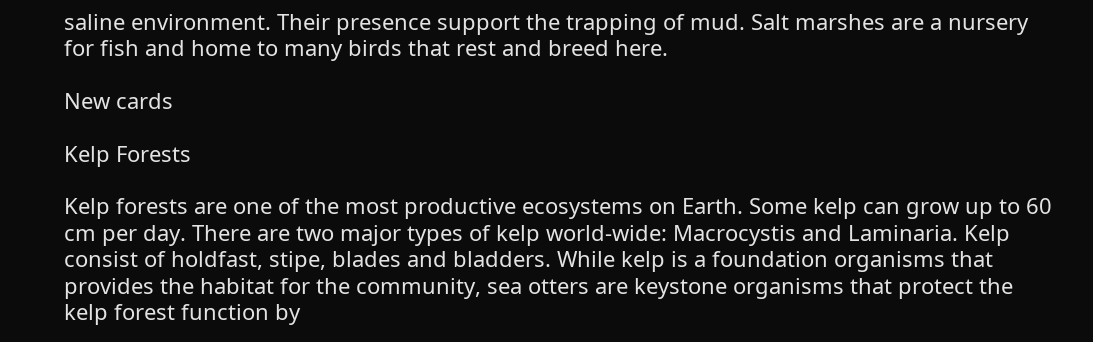saline environment. Their presence support the trapping of mud. Salt marshes are a nursery for fish and home to many birds that rest and breed here.

New cards

Kelp Forests

Kelp forests are one of the most productive ecosystems on Earth. Some kelp can grow up to 60 cm per day. There are two major types of kelp world-wide: Macrocystis and Laminaria. Kelp consist of holdfast, stipe, blades and bladders. While kelp is a foundation organisms that provides the habitat for the community, sea otters are keystone organisms that protect the kelp forest function by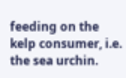feeding on the kelp consumer, i.e. the sea urchin.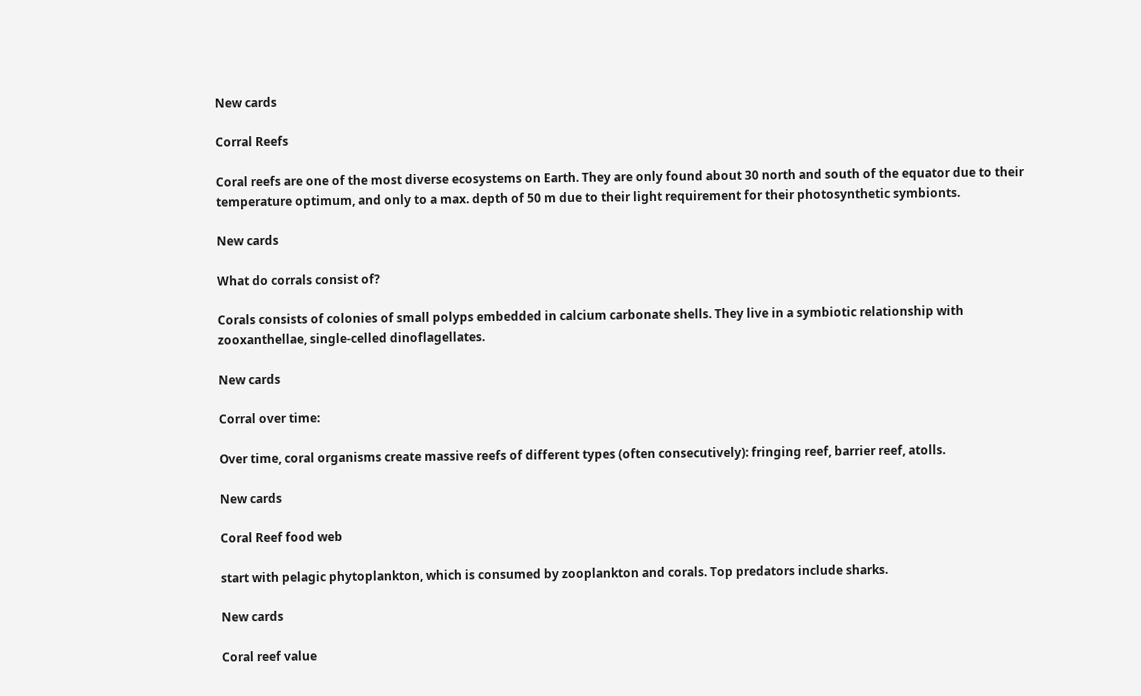New cards

Corral Reefs

Coral reefs are one of the most diverse ecosystems on Earth. They are only found about 30 north and south of the equator due to their temperature optimum, and only to a max. depth of 50 m due to their light requirement for their photosynthetic symbionts.

New cards

What do corrals consist of?

Corals consists of colonies of small polyps embedded in calcium carbonate shells. They live in a symbiotic relationship with zooxanthellae, single-celled dinoflagellates.

New cards

Corral over time:

Over time, coral organisms create massive reefs of different types (often consecutively): fringing reef, barrier reef, atolls.

New cards

Coral Reef food web

start with pelagic phytoplankton, which is consumed by zooplankton and corals. Top predators include sharks.

New cards

Coral reef value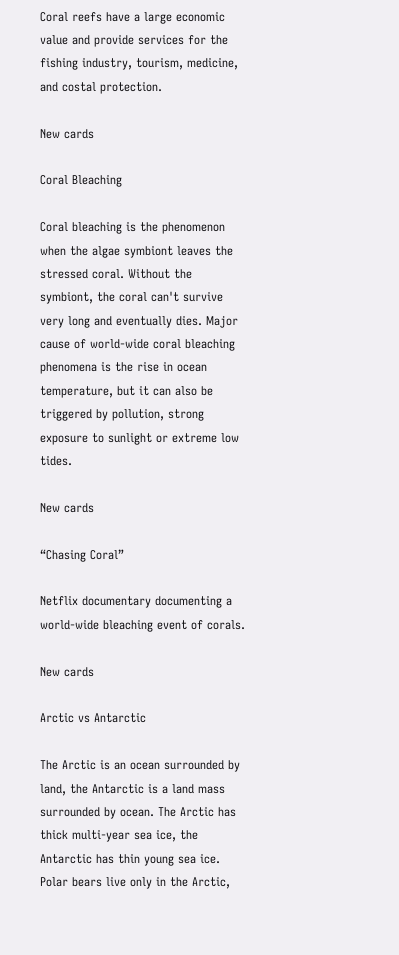Coral reefs have a large economic value and provide services for the fishing industry, tourism, medicine, and costal protection.

New cards

Coral Bleaching

Coral bleaching is the phenomenon when the algae symbiont leaves the stressed coral. Without the symbiont, the coral can't survive very long and eventually dies. Major cause of world-wide coral bleaching phenomena is the rise in ocean temperature, but it can also be triggered by pollution, strong exposure to sunlight or extreme low tides.

New cards

“Chasing Coral”

Netflix documentary documenting a world-wide bleaching event of corals.

New cards

Arctic vs Antarctic

The Arctic is an ocean surrounded by land, the Antarctic is a land mass surrounded by ocean. The Arctic has thick multi-year sea ice, the Antarctic has thin young sea ice. Polar bears live only in the Arctic,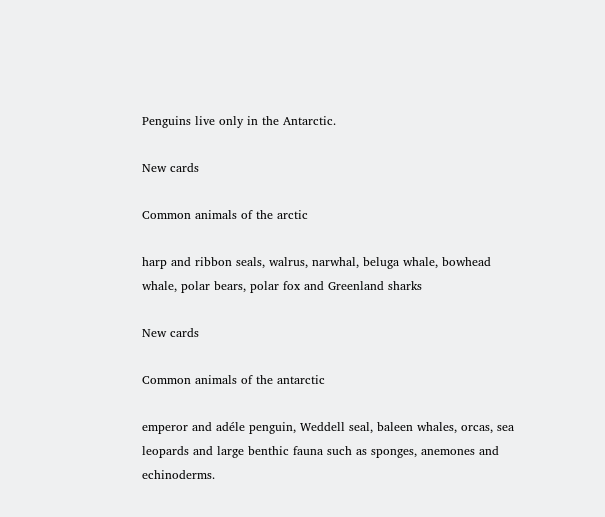Penguins live only in the Antarctic.

New cards

Common animals of the arctic

harp and ribbon seals, walrus, narwhal, beluga whale, bowhead whale, polar bears, polar fox and Greenland sharks

New cards

Common animals of the antarctic

emperor and adéle penguin, Weddell seal, baleen whales, orcas, sea leopards and large benthic fauna such as sponges, anemones and echinoderms.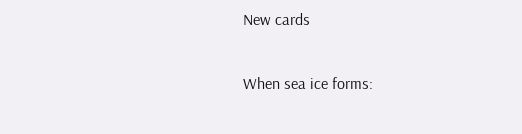New cards

When sea ice forms: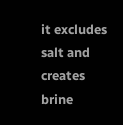it excludes salt and creates brine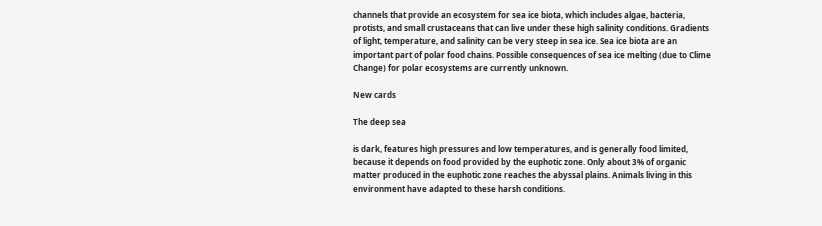channels that provide an ecosystem for sea ice biota, which includes algae, bacteria, protists, and small crustaceans that can live under these high salinity conditions. Gradients of light, temperature, and salinity can be very steep in sea ice. Sea ice biota are an important part of polar food chains. Possible consequences of sea ice melting (due to Clime Change) for polar ecosystems are currently unknown.

New cards

The deep sea

is dark, features high pressures and low temperatures, and is generally food limited, because it depends on food provided by the euphotic zone. Only about 3% of organic matter produced in the euphotic zone reaches the abyssal plains. Animals living in this environment have adapted to these harsh conditions.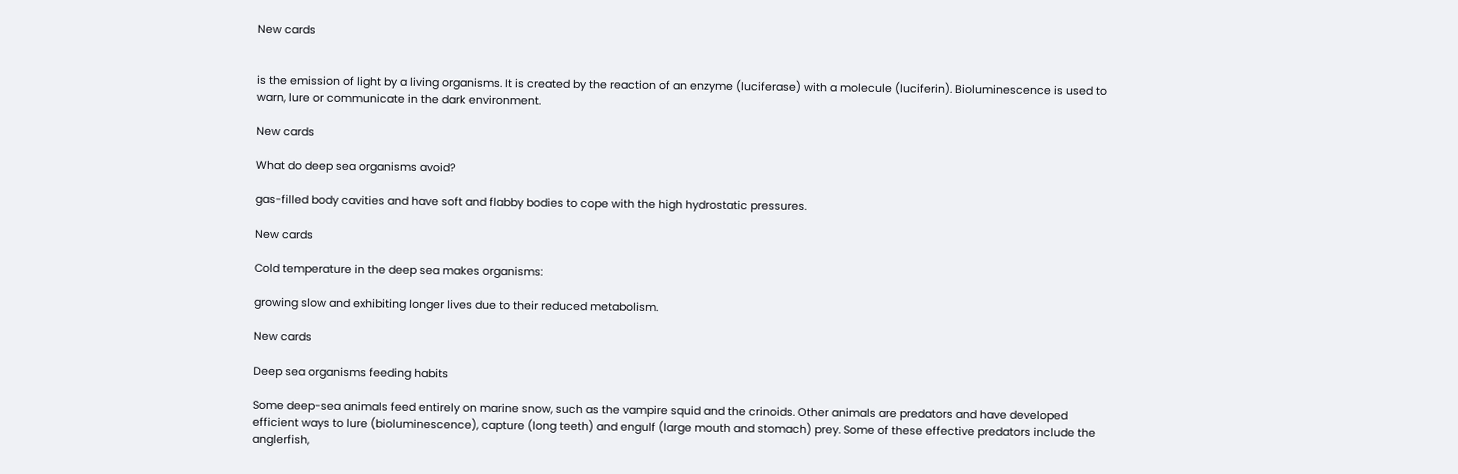New cards


is the emission of light by a living organisms. It is created by the reaction of an enzyme (luciferase) with a molecule (luciferin). Bioluminescence is used to warn, lure or communicate in the dark environment.

New cards

What do deep sea organisms avoid?

gas-filled body cavities and have soft and flabby bodies to cope with the high hydrostatic pressures.

New cards

Cold temperature in the deep sea makes organisms:

growing slow and exhibiting longer lives due to their reduced metabolism.

New cards

Deep sea organisms feeding habits

Some deep-sea animals feed entirely on marine snow, such as the vampire squid and the crinoids. Other animals are predators and have developed efficient ways to lure (bioluminescence), capture (long teeth) and engulf (large mouth and stomach) prey. Some of these effective predators include the anglerfish,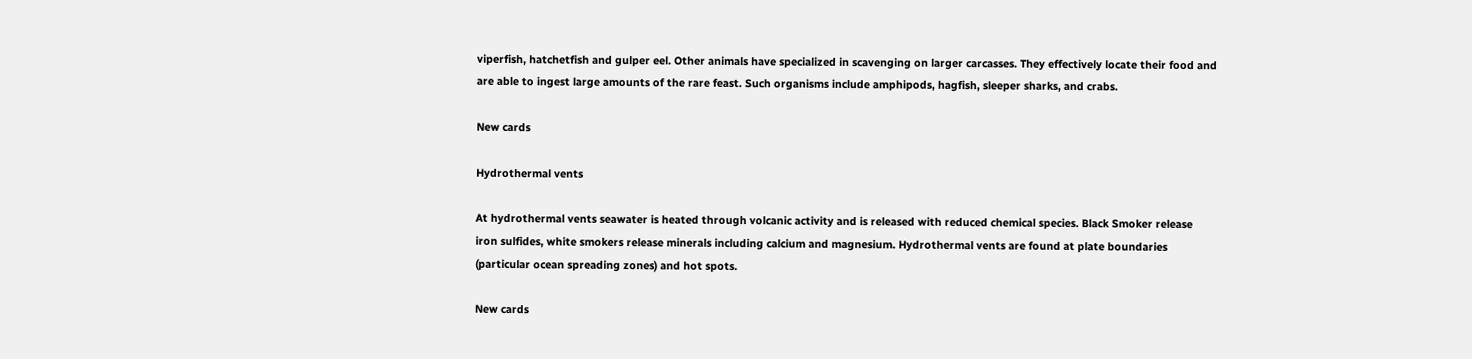viperfish, hatchetfish and gulper eel. Other animals have specialized in scavenging on larger carcasses. They effectively locate their food and are able to ingest large amounts of the rare feast. Such organisms include amphipods, hagfish, sleeper sharks, and crabs.

New cards

Hydrothermal vents

At hydrothermal vents seawater is heated through volcanic activity and is released with reduced chemical species. Black Smoker release iron sulfides, white smokers release minerals including calcium and magnesium. Hydrothermal vents are found at plate boundaries (particular ocean spreading zones) and hot spots.

New cards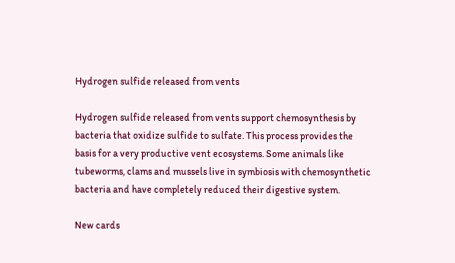Hydrogen sulfide released from vents

Hydrogen sulfide released from vents support chemosynthesis by bacteria that oxidize sulfide to sulfate. This process provides the basis for a very productive vent ecosystems. Some animals like tubeworms, clams and mussels live in symbiosis with chemosynthetic bacteria and have completely reduced their digestive system.

New cards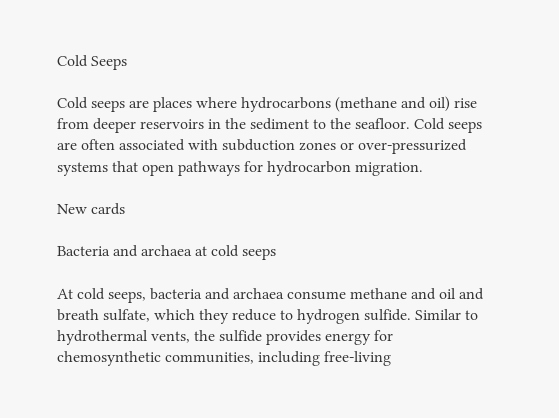Cold Seeps

Cold seeps are places where hydrocarbons (methane and oil) rise from deeper reservoirs in the sediment to the seafloor. Cold seeps are often associated with subduction zones or over-pressurized systems that open pathways for hydrocarbon migration.

New cards

Bacteria and archaea at cold seeps

At cold seeps, bacteria and archaea consume methane and oil and breath sulfate, which they reduce to hydrogen sulfide. Similar to hydrothermal vents, the sulfide provides energy for chemosynthetic communities, including free-living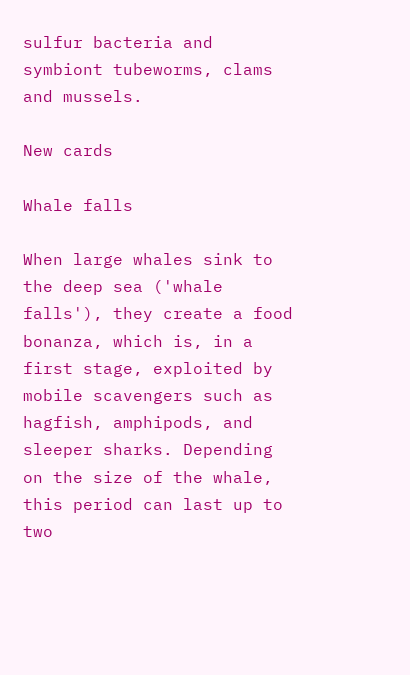sulfur bacteria and symbiont tubeworms, clams and mussels.

New cards

Whale falls

When large whales sink to the deep sea ('whale falls'), they create a food bonanza, which is, in a first stage, exploited by mobile scavengers such as hagfish, amphipods, and sleeper sharks. Depending on the size of the whale, this period can last up to two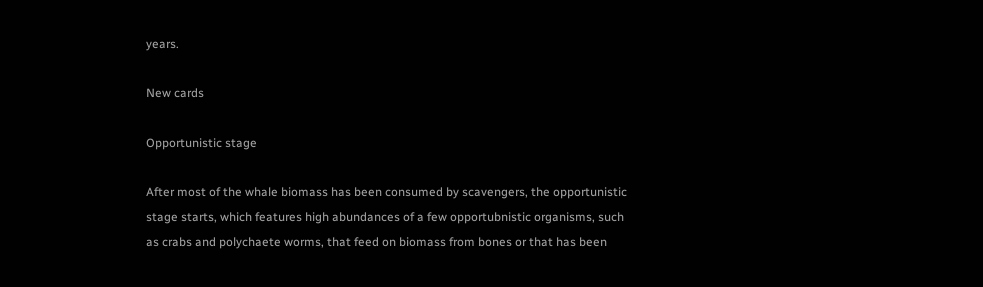years.

New cards

Opportunistic stage

After most of the whale biomass has been consumed by scavengers, the opportunistic stage starts, which features high abundances of a few opportubnistic organisms, such as crabs and polychaete worms, that feed on biomass from bones or that has been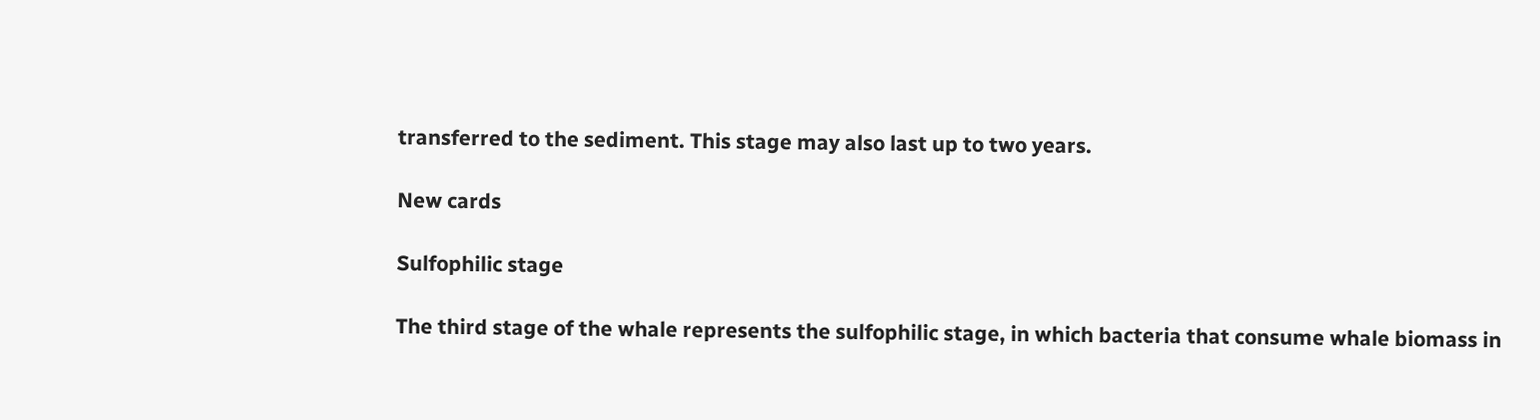transferred to the sediment. This stage may also last up to two years.

New cards

Sulfophilic stage

The third stage of the whale represents the sulfophilic stage, in which bacteria that consume whale biomass in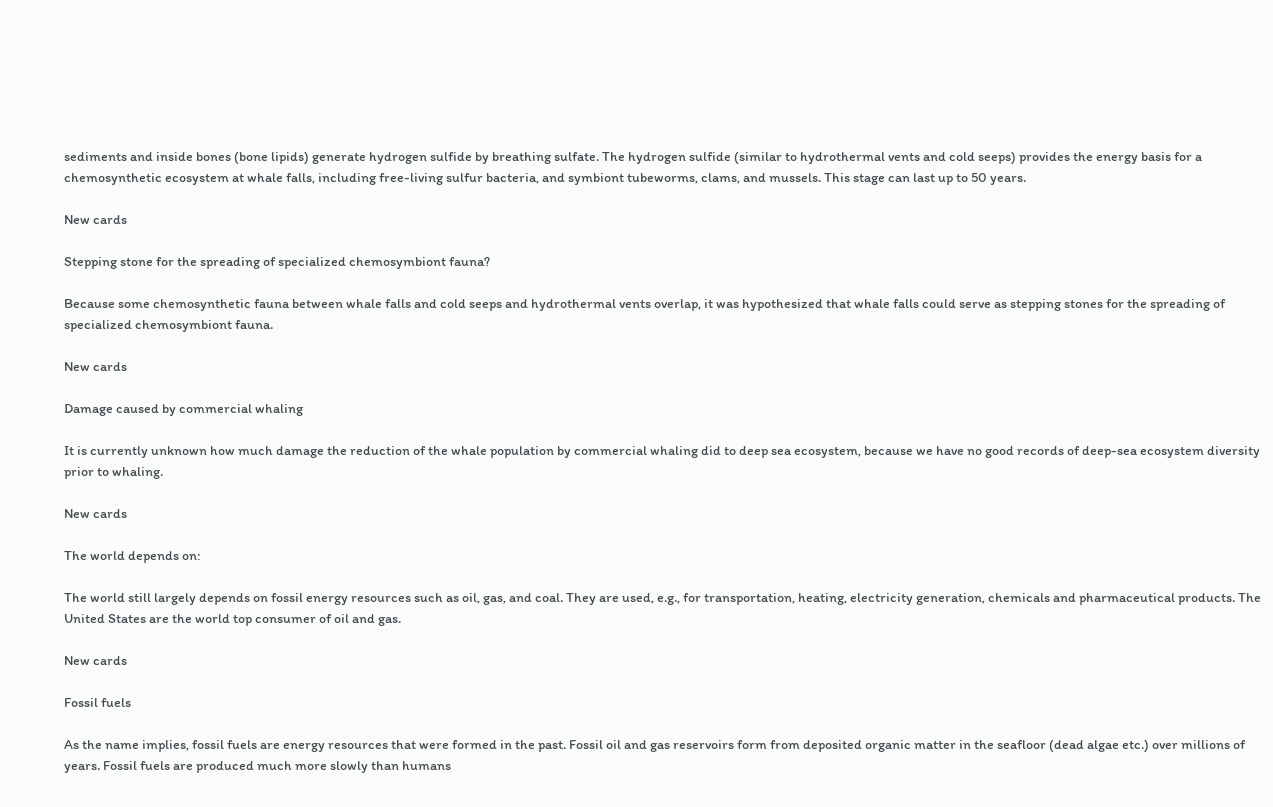sediments and inside bones (bone lipids) generate hydrogen sulfide by breathing sulfate. The hydrogen sulfide (similar to hydrothermal vents and cold seeps) provides the energy basis for a chemosynthetic ecosystem at whale falls, including free-living sulfur bacteria, and symbiont tubeworms, clams, and mussels. This stage can last up to 50 years.

New cards

Stepping stone for the spreading of specialized chemosymbiont fauna?

Because some chemosynthetic fauna between whale falls and cold seeps and hydrothermal vents overlap, it was hypothesized that whale falls could serve as stepping stones for the spreading of specialized chemosymbiont fauna.

New cards

Damage caused by commercial whaling

It is currently unknown how much damage the reduction of the whale population by commercial whaling did to deep sea ecosystem, because we have no good records of deep-sea ecosystem diversity prior to whaling.

New cards

The world depends on:

The world still largely depends on fossil energy resources such as oil, gas, and coal. They are used, e.g., for transportation, heating, electricity generation, chemicals and pharmaceutical products. The United States are the world top consumer of oil and gas.

New cards

Fossil fuels

As the name implies, fossil fuels are energy resources that were formed in the past. Fossil oil and gas reservoirs form from deposited organic matter in the seafloor (dead algae etc.) over millions of years. Fossil fuels are produced much more slowly than humans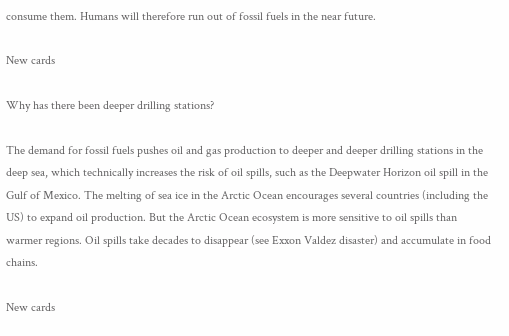consume them. Humans will therefore run out of fossil fuels in the near future.

New cards

Why has there been deeper drilling stations?

The demand for fossil fuels pushes oil and gas production to deeper and deeper drilling stations in the deep sea, which technically increases the risk of oil spills, such as the Deepwater Horizon oil spill in the Gulf of Mexico. The melting of sea ice in the Arctic Ocean encourages several countries (including the US) to expand oil production. But the Arctic Ocean ecosystem is more sensitive to oil spills than warmer regions. Oil spills take decades to disappear (see Exxon Valdez disaster) and accumulate in food chains.

New cards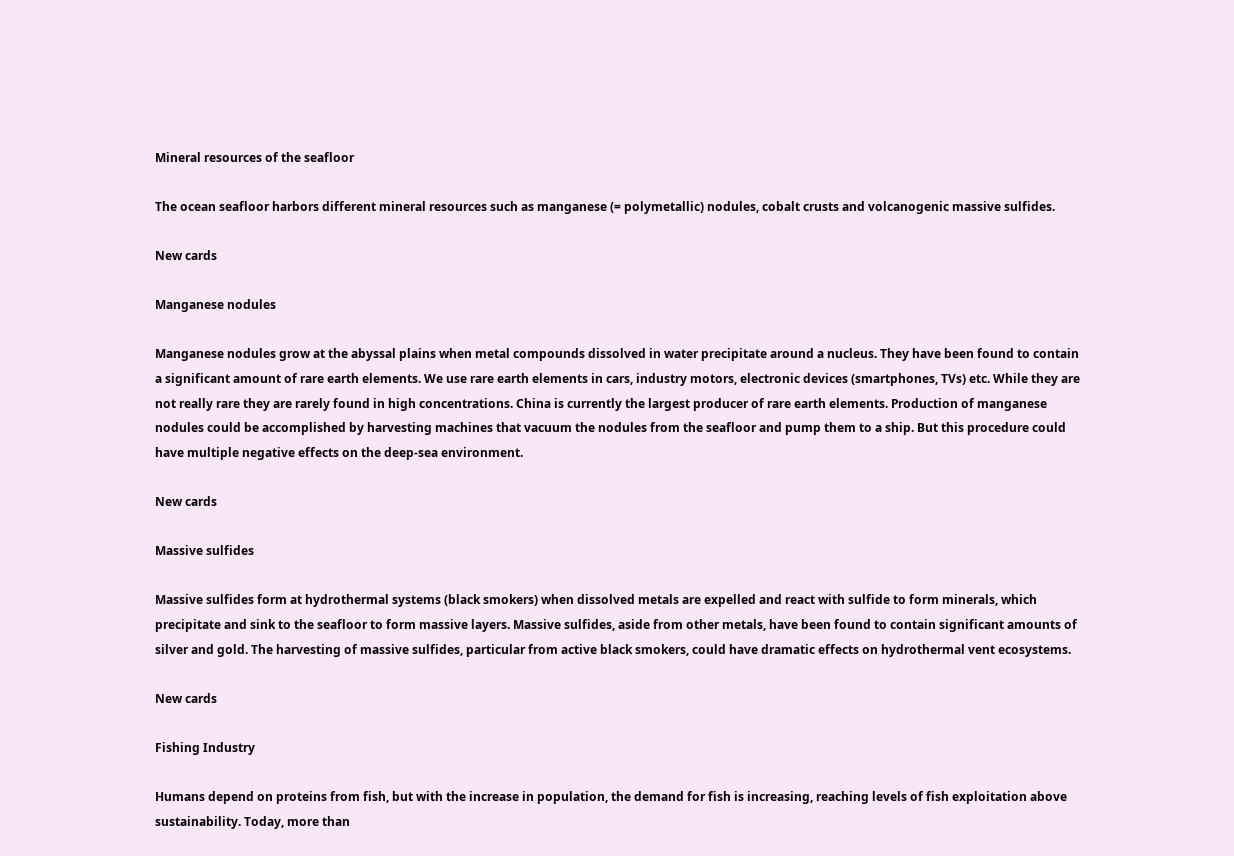Mineral resources of the seafloor

The ocean seafloor harbors different mineral resources such as manganese (= polymetallic) nodules, cobalt crusts and volcanogenic massive sulfides.

New cards

Manganese nodules

Manganese nodules grow at the abyssal plains when metal compounds dissolved in water precipitate around a nucleus. They have been found to contain a significant amount of rare earth elements. We use rare earth elements in cars, industry motors, electronic devices (smartphones, TVs) etc. While they are not really rare they are rarely found in high concentrations. China is currently the largest producer of rare earth elements. Production of manganese nodules could be accomplished by harvesting machines that vacuum the nodules from the seafloor and pump them to a ship. But this procedure could have multiple negative effects on the deep-sea environment.

New cards

Massive sulfides

Massive sulfides form at hydrothermal systems (black smokers) when dissolved metals are expelled and react with sulfide to form minerals, which precipitate and sink to the seafloor to form massive layers. Massive sulfides, aside from other metals, have been found to contain significant amounts of silver and gold. The harvesting of massive sulfides, particular from active black smokers, could have dramatic effects on hydrothermal vent ecosystems.

New cards

Fishing Industry

Humans depend on proteins from fish, but with the increase in population, the demand for fish is increasing, reaching levels of fish exploitation above sustainability. Today, more than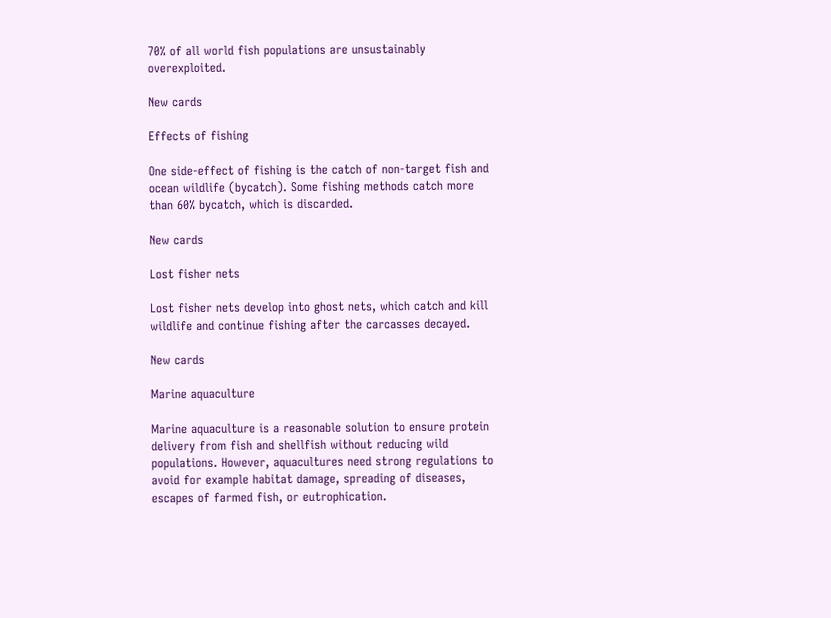70% of all world fish populations are unsustainably overexploited.

New cards

Effects of fishing

One side-effect of fishing is the catch of non-target fish and ocean wildlife (bycatch). Some fishing methods catch more than 60% bycatch, which is discarded.

New cards

Lost fisher nets

Lost fisher nets develop into ghost nets, which catch and kill wildlife and continue fishing after the carcasses decayed.

New cards

Marine aquaculture

Marine aquaculture is a reasonable solution to ensure protein delivery from fish and shellfish without reducing wild populations. However, aquacultures need strong regulations to avoid for example habitat damage, spreading of diseases, escapes of farmed fish, or eutrophication.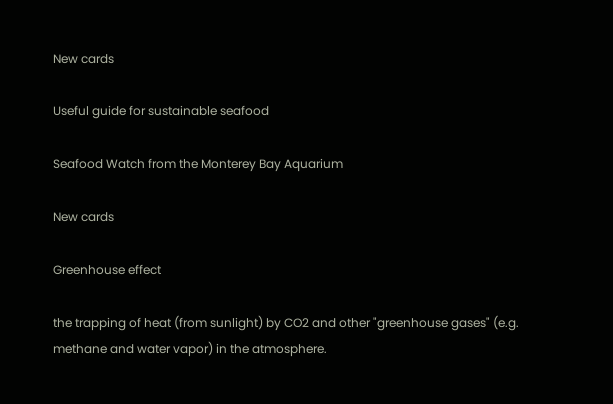New cards

Useful guide for sustainable seafood

Seafood Watch from the Monterey Bay Aquarium

New cards

Greenhouse effect

the trapping of heat (from sunlight) by CO2 and other "greenhouse gases" (e.g. methane and water vapor) in the atmosphere.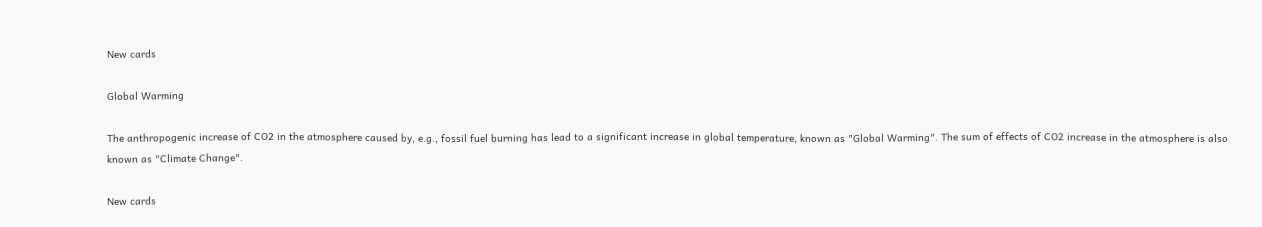New cards

Global Warming

The anthropogenic increase of CO2 in the atmosphere caused by, e.g., fossil fuel burning has lead to a significant increase in global temperature, known as "Global Warming". The sum of effects of CO2 increase in the atmosphere is also known as "Climate Change".

New cards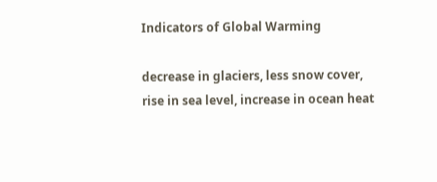Indicators of Global Warming

decrease in glaciers, less snow cover, rise in sea level, increase in ocean heat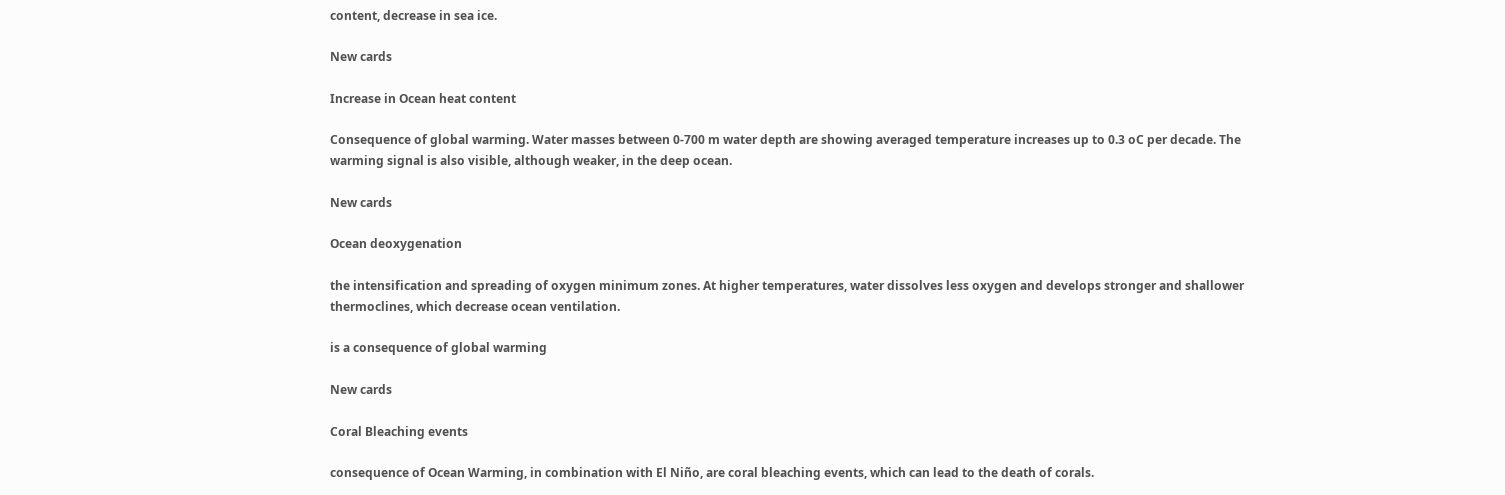content, decrease in sea ice.

New cards

Increase in Ocean heat content

Consequence of global warming. Water masses between 0-700 m water depth are showing averaged temperature increases up to 0.3 oC per decade. The warming signal is also visible, although weaker, in the deep ocean.

New cards

Ocean deoxygenation

the intensification and spreading of oxygen minimum zones. At higher temperatures, water dissolves less oxygen and develops stronger and shallower thermoclines, which decrease ocean ventilation.

is a consequence of global warming

New cards

Coral Bleaching events

consequence of Ocean Warming, in combination with El Niño, are coral bleaching events, which can lead to the death of corals.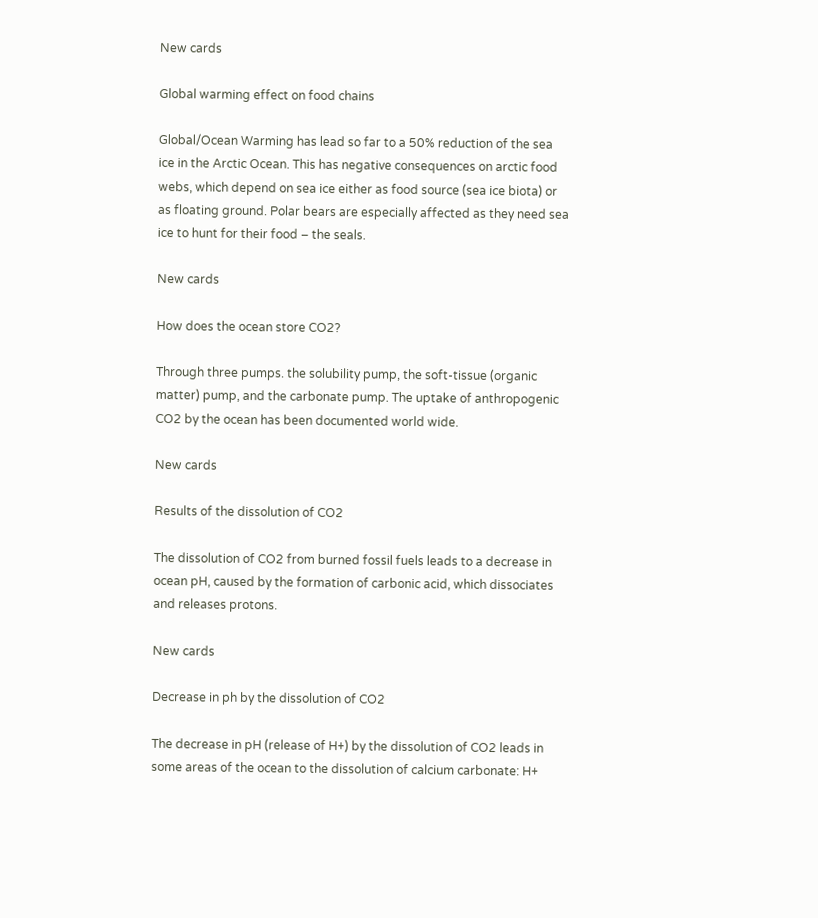New cards

Global warming effect on food chains

Global/Ocean Warming has lead so far to a 50% reduction of the sea ice in the Arctic Ocean. This has negative consequences on arctic food webs, which depend on sea ice either as food source (sea ice biota) or as floating ground. Polar bears are especially affected as they need sea ice to hunt for their food – the seals.

New cards

How does the ocean store CO2?

Through three pumps. the solubility pump, the soft-tissue (organic matter) pump, and the carbonate pump. The uptake of anthropogenic CO2 by the ocean has been documented world wide.

New cards

Results of the dissolution of CO2

The dissolution of CO2 from burned fossil fuels leads to a decrease in ocean pH, caused by the formation of carbonic acid, which dissociates and releases protons.

New cards

Decrease in ph by the dissolution of CO2

The decrease in pH (release of H+) by the dissolution of CO2 leads in some areas of the ocean to the dissolution of calcium carbonate: H+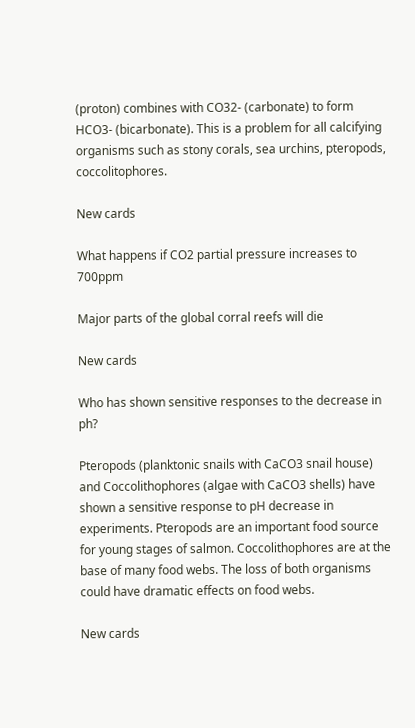(proton) combines with CO32- (carbonate) to form HCO3- (bicarbonate). This is a problem for all calcifying organisms such as stony corals, sea urchins, pteropods, coccolitophores.

New cards

What happens if CO2 partial pressure increases to 700ppm

Major parts of the global corral reefs will die

New cards

Who has shown sensitive responses to the decrease in ph?

Pteropods (planktonic snails with CaCO3 snail house) and Coccolithophores (algae with CaCO3 shells) have shown a sensitive response to pH decrease in experiments. Pteropods are an important food source for young stages of salmon. Coccolithophores are at the base of many food webs. The loss of both organisms could have dramatic effects on food webs.

New cards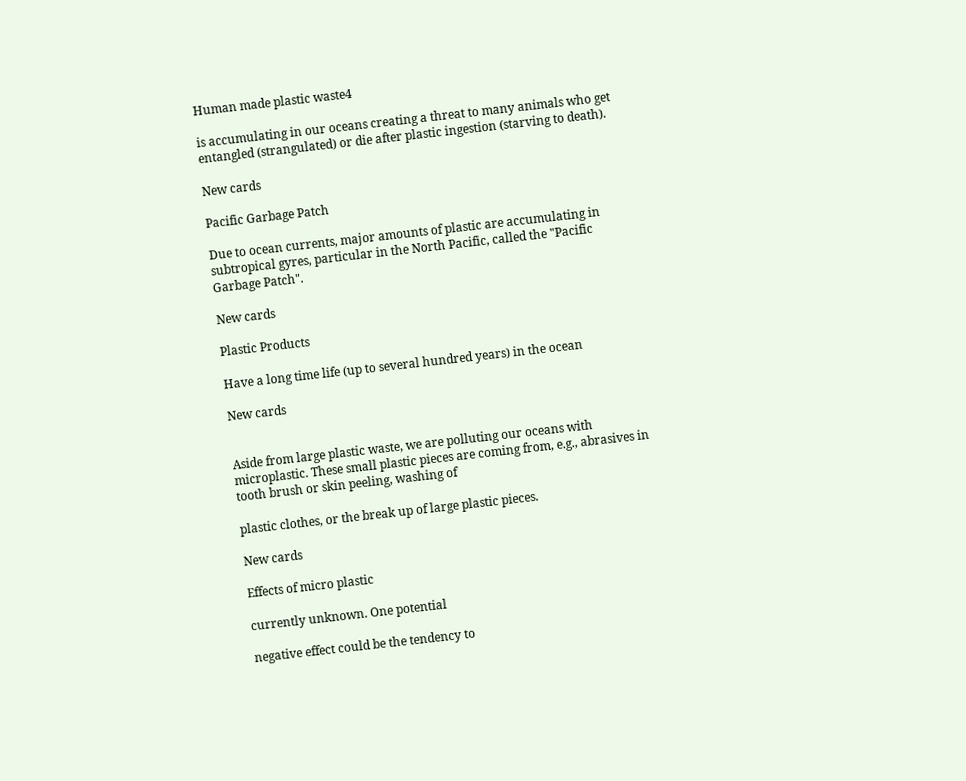Human made plastic waste4

is accumulating in our oceans creating a threat to many animals who get entangled (strangulated) or die after plastic ingestion (starving to death).

New cards

Pacific Garbage Patch

Due to ocean currents, major amounts of plastic are accumulating in subtropical gyres, particular in the North Pacific, called the "Pacific Garbage Patch".

New cards

Plastic Products

Have a long time life (up to several hundred years) in the ocean

New cards


Aside from large plastic waste, we are polluting our oceans with microplastic. These small plastic pieces are coming from, e.g., abrasives in tooth brush or skin peeling, washing of

plastic clothes, or the break up of large plastic pieces.

New cards

Effects of micro plastic

currently unknown. One potential

negative effect could be the tendency to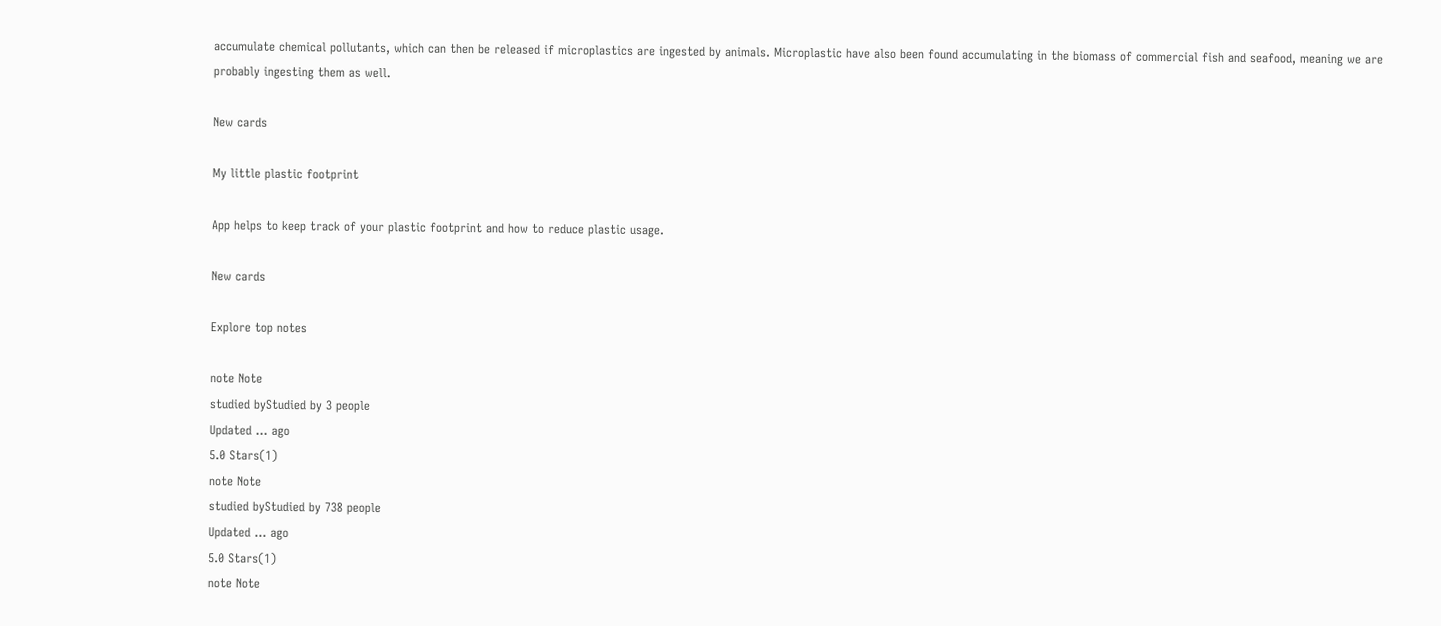accumulate chemical pollutants, which can then be released if microplastics are ingested by animals. Microplastic have also been found accumulating in the biomass of commercial fish and seafood, meaning we are probably ingesting them as well.

New cards

My little plastic footprint

App helps to keep track of your plastic footprint and how to reduce plastic usage.

New cards

Explore top notes

note Note
studied byStudied by 3 people
Updated ... ago
5.0 Stars(1)
note Note
studied byStudied by 738 people
Updated ... ago
5.0 Stars(1)
note Note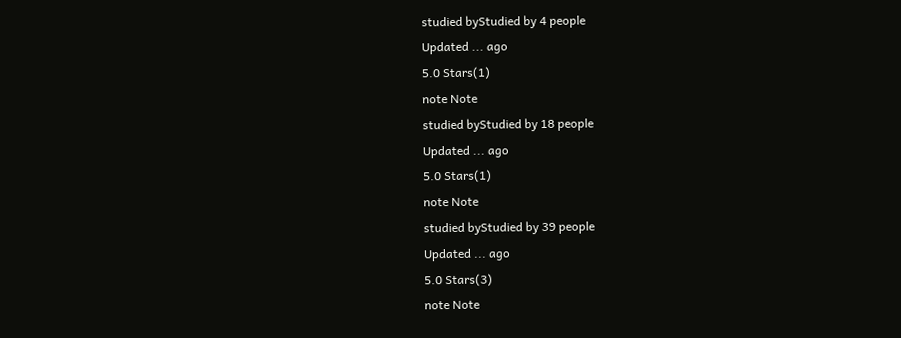studied byStudied by 4 people
Updated ... ago
5.0 Stars(1)
note Note
studied byStudied by 18 people
Updated ... ago
5.0 Stars(1)
note Note
studied byStudied by 39 people
Updated ... ago
5.0 Stars(3)
note Note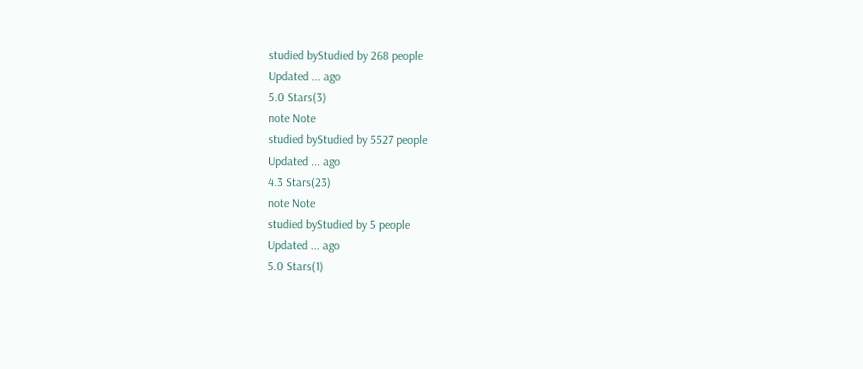studied byStudied by 268 people
Updated ... ago
5.0 Stars(3)
note Note
studied byStudied by 5527 people
Updated ... ago
4.3 Stars(23)
note Note
studied byStudied by 5 people
Updated ... ago
5.0 Stars(1)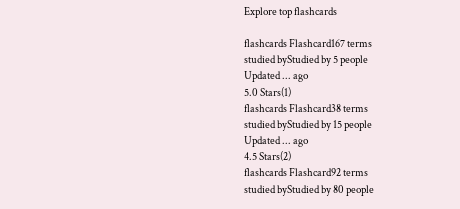Explore top flashcards

flashcards Flashcard167 terms
studied byStudied by 5 people
Updated ... ago
5.0 Stars(1)
flashcards Flashcard38 terms
studied byStudied by 15 people
Updated ... ago
4.5 Stars(2)
flashcards Flashcard92 terms
studied byStudied by 80 people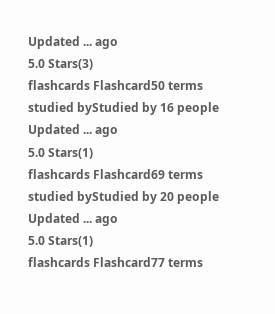Updated ... ago
5.0 Stars(3)
flashcards Flashcard50 terms
studied byStudied by 16 people
Updated ... ago
5.0 Stars(1)
flashcards Flashcard69 terms
studied byStudied by 20 people
Updated ... ago
5.0 Stars(1)
flashcards Flashcard77 terms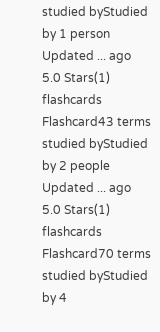studied byStudied by 1 person
Updated ... ago
5.0 Stars(1)
flashcards Flashcard43 terms
studied byStudied by 2 people
Updated ... ago
5.0 Stars(1)
flashcards Flashcard70 terms
studied byStudied by 4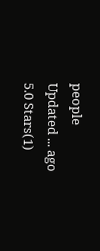people
Updated ... ago
5.0 Stars(1)